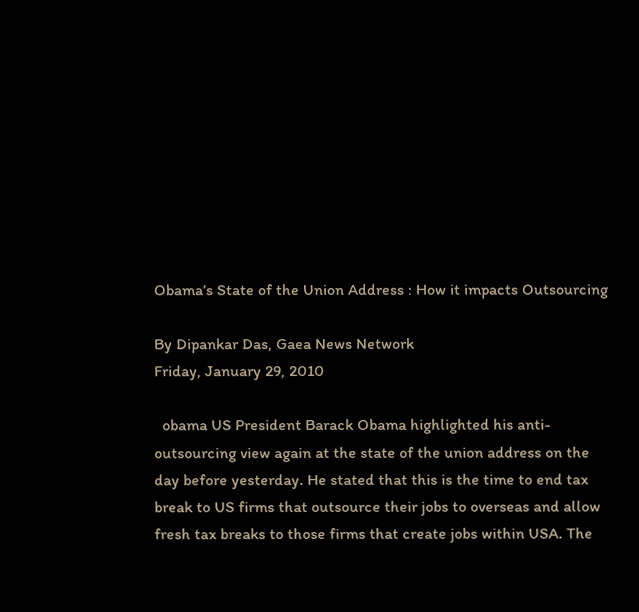Obama’s State of the Union Address : How it impacts Outsourcing

By Dipankar Das, Gaea News Network
Friday, January 29, 2010

  obama US President Barack Obama highlighted his anti-outsourcing view again at the state of the union address on the day before yesterday. He stated that this is the time to end tax break to US firms that outsource their jobs to overseas and allow fresh tax breaks to those firms that create jobs within USA. The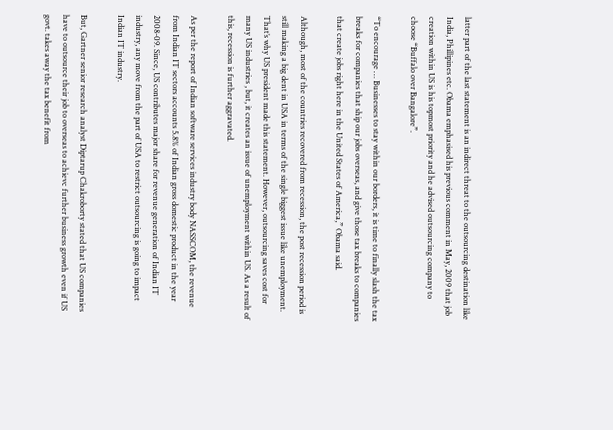latter part of the last statement is an indirect threat to the outsourcing destination like India, Phillipines etc. Obama emphasised his previous comment in May, 2009 that job creation within US is his topmost priority and he advised outsourcing company to choose “Buffalo over Bangalore”.

“To encourage … Businesses to stay within our borders, it is time to finally slash the tax breaks for companies that ship our jobs overseas, and give those tax breaks to companies that create jobs right here in the United States of America,” Obama said.

Although, most of the countries recovered from recession, the post recession period is still making a big dent in USA in terms of the single biggest issue like unemployment. That’s why US president made this statement. However, outsourcing saves cost for many US industries , but, it creates an issue of unemployment within US. As a result of this, recession is further aggravated.

As per the report of Indian software services industry body NASSCOM, the revenue from Indian IT sectors accounts 5.8% of Indian gross domestic product in the year 2008-09. Since, US contributes major share for revenue generation of Indian IT industry, any move from the part of USA to restrict outsourcing is going to impact Indian IT industry.

But, Gartner senior research analyst Diptarup Chakroborty stated that US companies have to outsource their job to overseas to achievc further business growth even if US govt. takes away the tax benefit from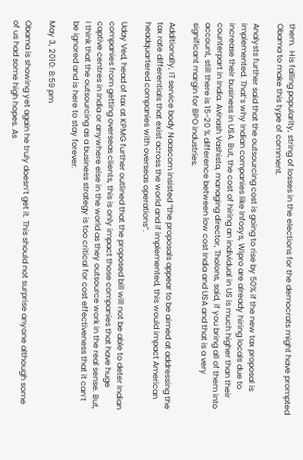them.  His falling popularity, string of losses in the elections for the democrats might have prompted Obama to make this type of comment.

Analysts further said that the outsourcing cost is going to rise by 50% if the new tax proposal is implemented. That’s why Indian companies like Infosys, Wipro are already hiring locals due to increase their business in USA. But, the cost of hiring an individual in US is much higher than their counterpart in India. Avinash Vashista, managing director, Tholons, said, if you bring all of them into account, still there is 15-20 % difference between low cost India and USA and that is a very significant margin for BPO industries.

Additionally, IT service body Naascom insisted “the proposals appear to be aimed at addressing the tax rate differentials that exist across the world and if implemented, this would impact American headquartered companies with overseas operations”.

Uday Ved, head of tax at KPMG further outlined that the proposed bill will not be able to deter Indian companies from getting overseas clients, this is only impact those companies that have huge captive centres in India or anywhere else in the world as they outsource work in the real sense. But, I think that the outsourcing as a business strategy is too critical for cost effectiveness that it can’t be ignored and is here to stay forever.

May 3, 2010: 8:59 pm

Obama is showing yet again he truly doesn’t get it. This should not surprise anyone although some of us had some high hopes. As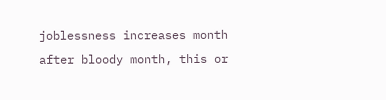joblessness increases month after bloody month, this or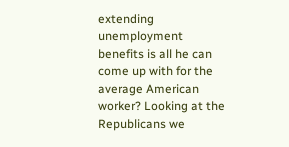extending unemployment benefits is all he can come up with for the average American worker? Looking at the Republicans we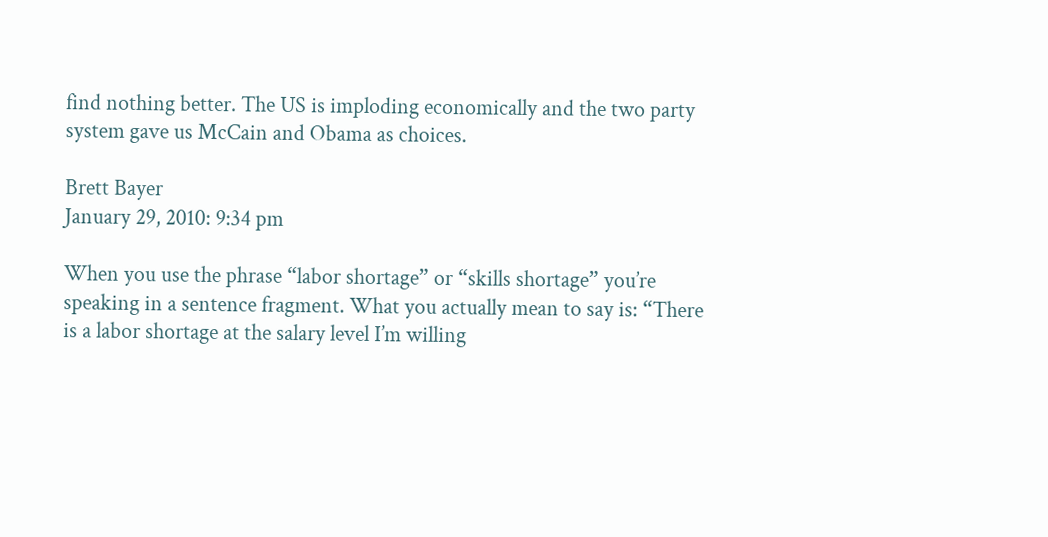find nothing better. The US is imploding economically and the two party system gave us McCain and Obama as choices.

Brett Bayer
January 29, 2010: 9:34 pm

When you use the phrase “labor shortage” or “skills shortage” you’re speaking in a sentence fragment. What you actually mean to say is: “There is a labor shortage at the salary level I’m willing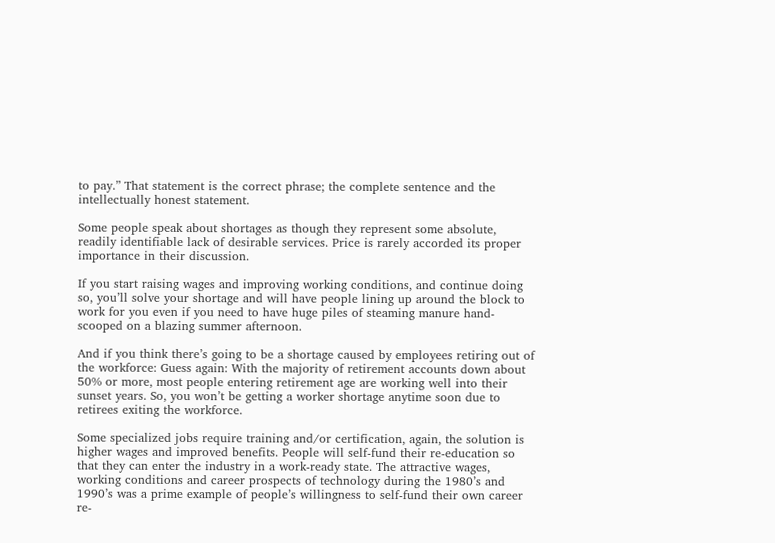to pay.” That statement is the correct phrase; the complete sentence and the intellectually honest statement.

Some people speak about shortages as though they represent some absolute, readily identifiable lack of desirable services. Price is rarely accorded its proper importance in their discussion.

If you start raising wages and improving working conditions, and continue doing so, you’ll solve your shortage and will have people lining up around the block to work for you even if you need to have huge piles of steaming manure hand-scooped on a blazing summer afternoon.

And if you think there’s going to be a shortage caused by employees retiring out of the workforce: Guess again: With the majority of retirement accounts down about 50% or more, most people entering retirement age are working well into their sunset years. So, you won’t be getting a worker shortage anytime soon due to retirees exiting the workforce.

Some specialized jobs require training and/or certification, again, the solution is higher wages and improved benefits. People will self-fund their re-education so that they can enter the industry in a work-ready state. The attractive wages, working conditions and career prospects of technology during the 1980’s and 1990’s was a prime example of people’s willingness to self-fund their own career re-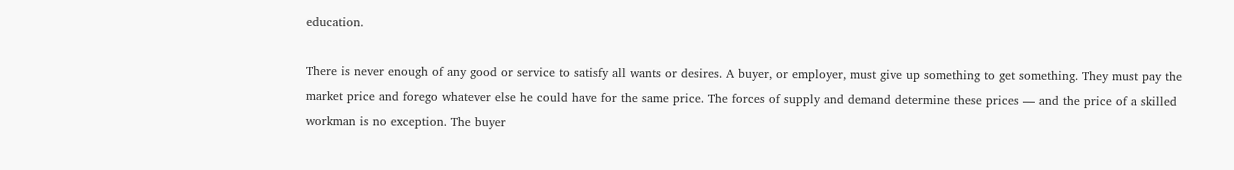education.

There is never enough of any good or service to satisfy all wants or desires. A buyer, or employer, must give up something to get something. They must pay the market price and forego whatever else he could have for the same price. The forces of supply and demand determine these prices — and the price of a skilled workman is no exception. The buyer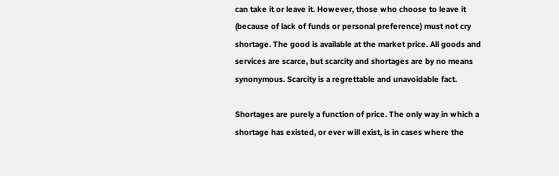can take it or leave it. However, those who choose to leave it (because of lack of funds or personal preference) must not cry shortage. The good is available at the market price. All goods and services are scarce, but scarcity and shortages are by no means synonymous. Scarcity is a regrettable and unavoidable fact.

Shortages are purely a function of price. The only way in which a shortage has existed, or ever will exist, is in cases where the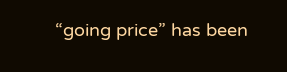“going price” has been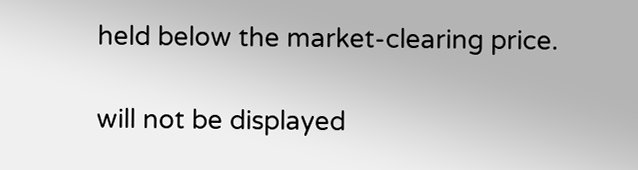held below the market-clearing price.

will not be displayed